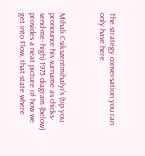The strategy conversation you can only have here



Mihali Csikszentmihalyi's (tip you pronounce his surname as chicks-send-me- high) 1975 diagram (below) provides a neat picture of how we get into Flow, that state where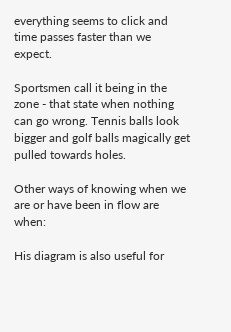everything seems to click and time passes faster than we expect.

Sportsmen call it being in the zone - that state when nothing can go wrong. Tennis balls look bigger and golf balls magically get pulled towards holes.

Other ways of knowing when we are or have been in flow are when:

His diagram is also useful for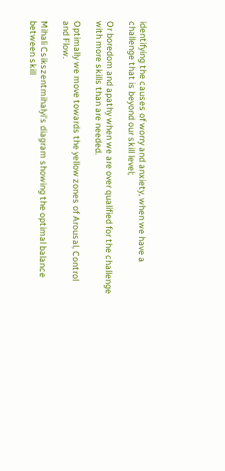identifying the causes of worry and anxiety, when we have a challenge that is beyond our skill level;

Or boredom and apathy when we are over qualified for the challenge with more skills than are needed.

Optimally we move towards the yellow zones of Arousal, Control and Flow.

Mihali Csikszentmihalyi's diagram showing the optimal balance between skill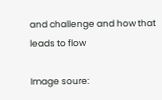and challenge and how that leads to flow

Image soure: